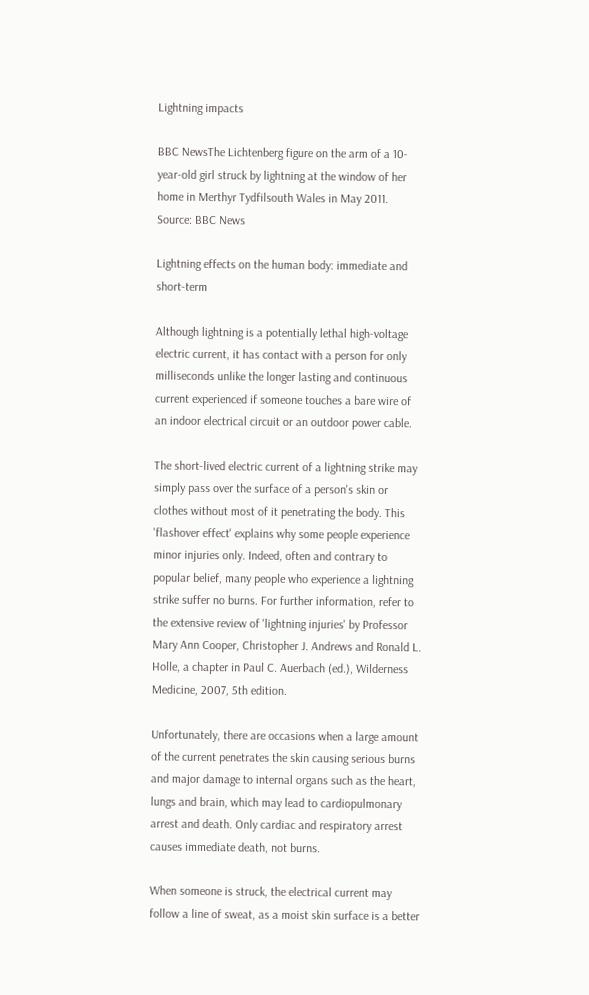Lightning impacts

BBC NewsThe Lichtenberg figure on the arm of a 10-year-old girl struck by lightning at the window of her home in Merthyr Tydfilsouth Wales in May 2011.
Source: BBC News

Lightning effects on the human body: immediate and short-term

Although lightning is a potentially lethal high-voltage electric current, it has contact with a person for only milliseconds unlike the longer lasting and continuous current experienced if someone touches a bare wire of an indoor electrical circuit or an outdoor power cable.

The short-lived electric current of a lightning strike may simply pass over the surface of a person's skin or clothes without most of it penetrating the body. This 'flashover effect' explains why some people experience minor injuries only. Indeed, often and contrary to popular belief, many people who experience a lightning strike suffer no burns. For further information, refer to the extensive review of 'lightning injuries' by Professor Mary Ann Cooper, Christopher J. Andrews and Ronald L. Holle, a chapter in Paul C. Auerbach (ed.), Wilderness Medicine, 2007, 5th edition.

Unfortunately, there are occasions when a large amount of the current penetrates the skin causing serious burns and major damage to internal organs such as the heart, lungs and brain, which may lead to cardiopulmonary arrest and death. Only cardiac and respiratory arrest causes immediate death, not burns.

When someone is struck, the electrical current may follow a line of sweat, as a moist skin surface is a better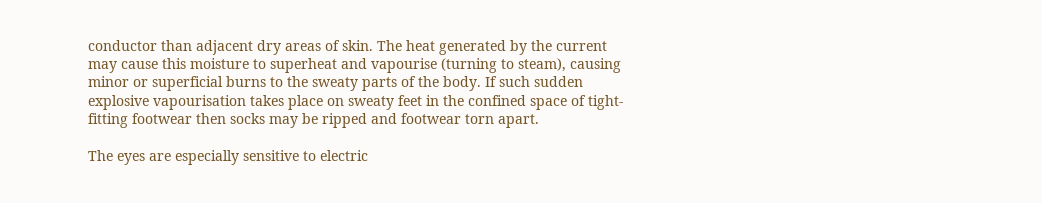conductor than adjacent dry areas of skin. The heat generated by the current may cause this moisture to superheat and vapourise (turning to steam), causing minor or superficial burns to the sweaty parts of the body. If such sudden explosive vapourisation takes place on sweaty feet in the confined space of tight-fitting footwear then socks may be ripped and footwear torn apart.

The eyes are especially sensitive to electric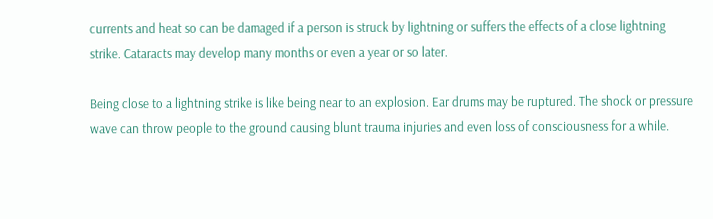currents and heat so can be damaged if a person is struck by lightning or suffers the effects of a close lightning strike. Cataracts may develop many months or even a year or so later.

Being close to a lightning strike is like being near to an explosion. Ear drums may be ruptured. The shock or pressure wave can throw people to the ground causing blunt trauma injuries and even loss of consciousness for a while.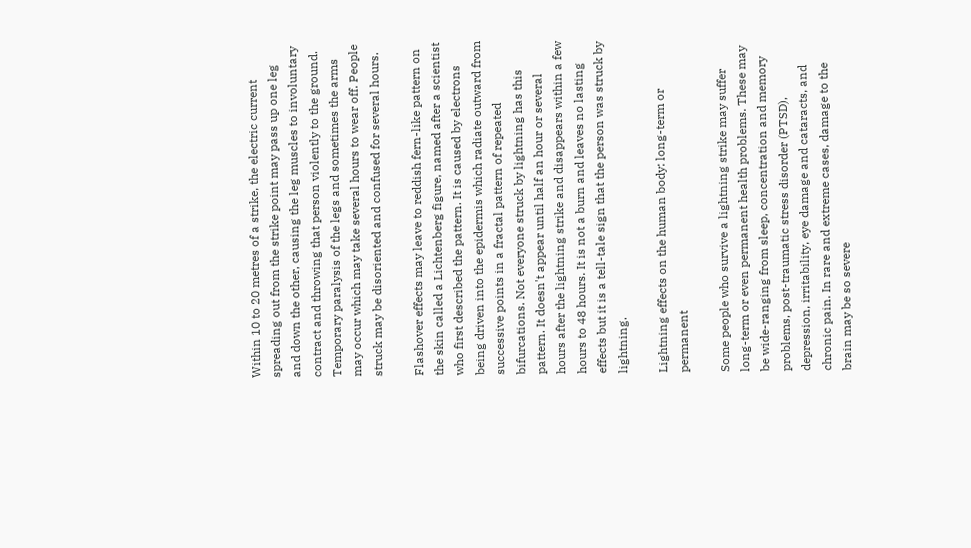Within 10 to 20 metres of a strike, the electric current spreading out from the strike point may pass up one leg and down the other, causing the leg muscles to involuntary contract and throwing that person violently to the ground. Temporary paralysis of the legs and sometimes the arms may occur which may take several hours to wear off. People struck may be disoriented and confused for several hours.

Flashover effects may leave to reddish fern-like pattern on the skin called a Lichtenberg figure, named after a scientist who first described the pattern. It is caused by electrons being driven into the epidermis which radiate outward from successive points in a fractal pattern of repeated bifurcations. Not everyone struck by lightning has this pattern. It doesn't appear until half an hour or several hours after the lightning strike and disappears within a few hours to 48 hours. It is not a burn and leaves no lasting effects but it is a tell-tale sign that the person was struck by lightning.

Lightning effects on the human body: long-term or permanent

Some people who survive a lightning strike may suffer long-term or even permanent health problems. These may be wide-ranging from sleep, concentration and memory problems, post-traumatic stress disorder (PTSD), depression, irritability, eye damage and cataracts, and chronic pain. In rare and extreme cases, damage to the brain may be so severe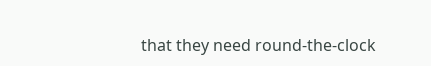that they need round-the-clock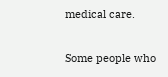medical care.

Some people who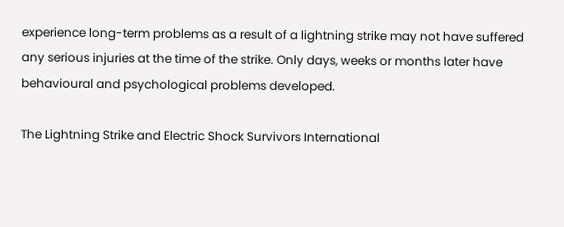experience long-term problems as a result of a lightning strike may not have suffered any serious injuries at the time of the strike. Only days, weeks or months later have behavioural and psychological problems developed.

The Lightning Strike and Electric Shock Survivors International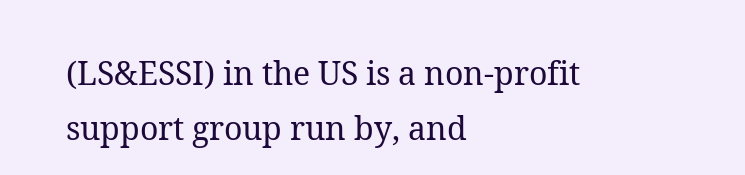(LS&ESSI) in the US is a non-profit support group run by, and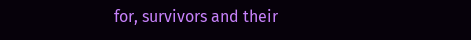for, survivors and their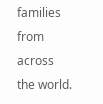families from across the world.